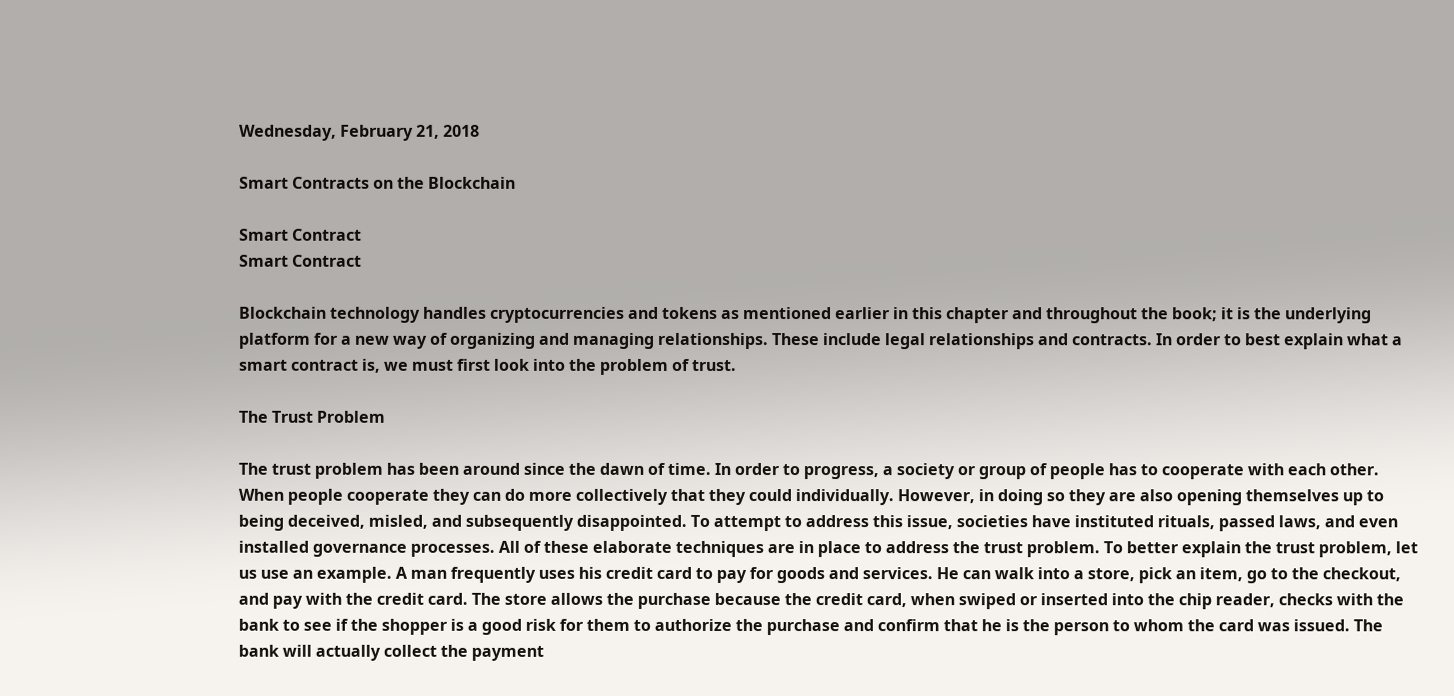Wednesday, February 21, 2018

Smart Contracts on the Blockchain

Smart Contract
Smart Contract

Blockchain technology handles cryptocurrencies and tokens as mentioned earlier in this chapter and throughout the book; it is the underlying platform for a new way of organizing and managing relationships. These include legal relationships and contracts. In order to best explain what a smart contract is, we must first look into the problem of trust.

The Trust Problem

The trust problem has been around since the dawn of time. In order to progress, a society or group of people has to cooperate with each other. When people cooperate they can do more collectively that they could individually. However, in doing so they are also opening themselves up to being deceived, misled, and subsequently disappointed. To attempt to address this issue, societies have instituted rituals, passed laws, and even installed governance processes. All of these elaborate techniques are in place to address the trust problem. To better explain the trust problem, let us use an example. A man frequently uses his credit card to pay for goods and services. He can walk into a store, pick an item, go to the checkout, and pay with the credit card. The store allows the purchase because the credit card, when swiped or inserted into the chip reader, checks with the bank to see if the shopper is a good risk for them to authorize the purchase and confirm that he is the person to whom the card was issued. The bank will actually collect the payment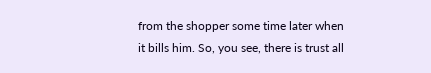from the shopper some time later when it bills him. So, you see, there is trust all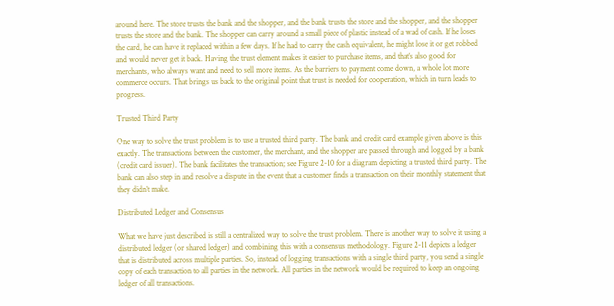around here. The store trusts the bank and the shopper, and the bank trusts the store and the shopper, and the shopper trusts the store and the bank. The shopper can carry around a small piece of plastic instead of a wad of cash. If he loses the card, he can have it replaced within a few days. If he had to carry the cash equivalent, he might lose it or get robbed and would never get it back. Having the trust element makes it easier to purchase items, and that’s also good for merchants, who always want and need to sell more items. As the barriers to payment come down, a whole lot more commerce occurs. That brings us back to the original point that trust is needed for cooperation, which in turn leads to progress.

Trusted Third Party

One way to solve the trust problem is to use a trusted third party. The bank and credit card example given above is this exactly. The transactions between the customer, the merchant, and the shopper are passed through and logged by a bank (credit card issuer). The bank facilitates the transaction; see Figure 2-10 for a diagram depicting a trusted third party. The bank can also step in and resolve a dispute in the event that a customer finds a transaction on their monthly statement that they didn’t make.

Distributed Ledger and Consensus

What we have just described is still a centralized way to solve the trust problem. There is another way to solve it using a distributed ledger (or shared ledger) and combining this with a consensus methodology. Figure 2-11 depicts a ledger that is distributed across multiple parties. So, instead of logging transactions with a single third party, you send a single copy of each transaction to all parties in the network. All parties in the network would be required to keep an ongoing ledger of all transactions.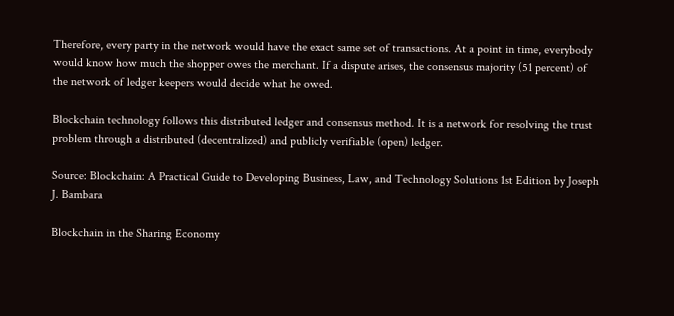Therefore, every party in the network would have the exact same set of transactions. At a point in time, everybody would know how much the shopper owes the merchant. If a dispute arises, the consensus majority (51 percent) of the network of ledger keepers would decide what he owed.

Blockchain technology follows this distributed ledger and consensus method. It is a network for resolving the trust problem through a distributed (decentralized) and publicly verifiable (open) ledger.

Source: Blockchain: A Practical Guide to Developing Business, Law, and Technology Solutions 1st Edition by Joseph J. Bambara

Blockchain in the Sharing Economy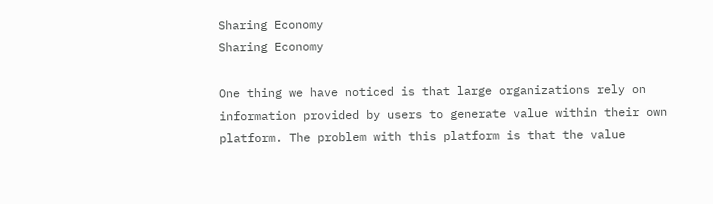Sharing Economy
Sharing Economy

One thing we have noticed is that large organizations rely on information provided by users to generate value within their own platform. The problem with this platform is that the value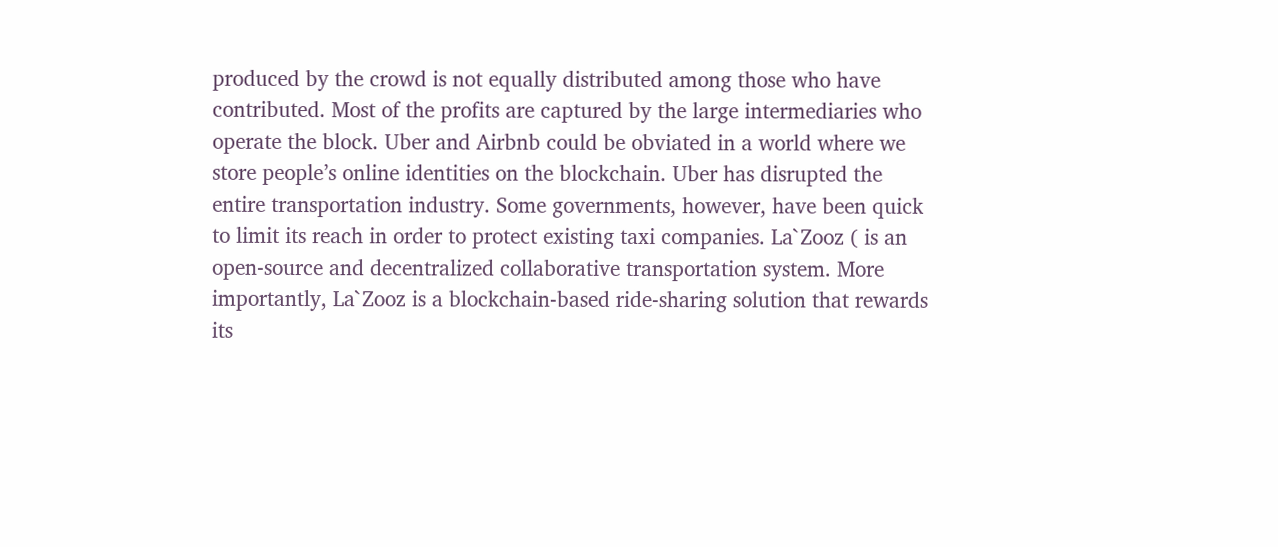produced by the crowd is not equally distributed among those who have contributed. Most of the profits are captured by the large intermediaries who operate the block. Uber and Airbnb could be obviated in a world where we store people’s online identities on the blockchain. Uber has disrupted the entire transportation industry. Some governments, however, have been quick to limit its reach in order to protect existing taxi companies. La`Zooz ( is an open-source and decentralized collaborative transportation system. More importantly, La`Zooz is a blockchain-based ride-sharing solution that rewards its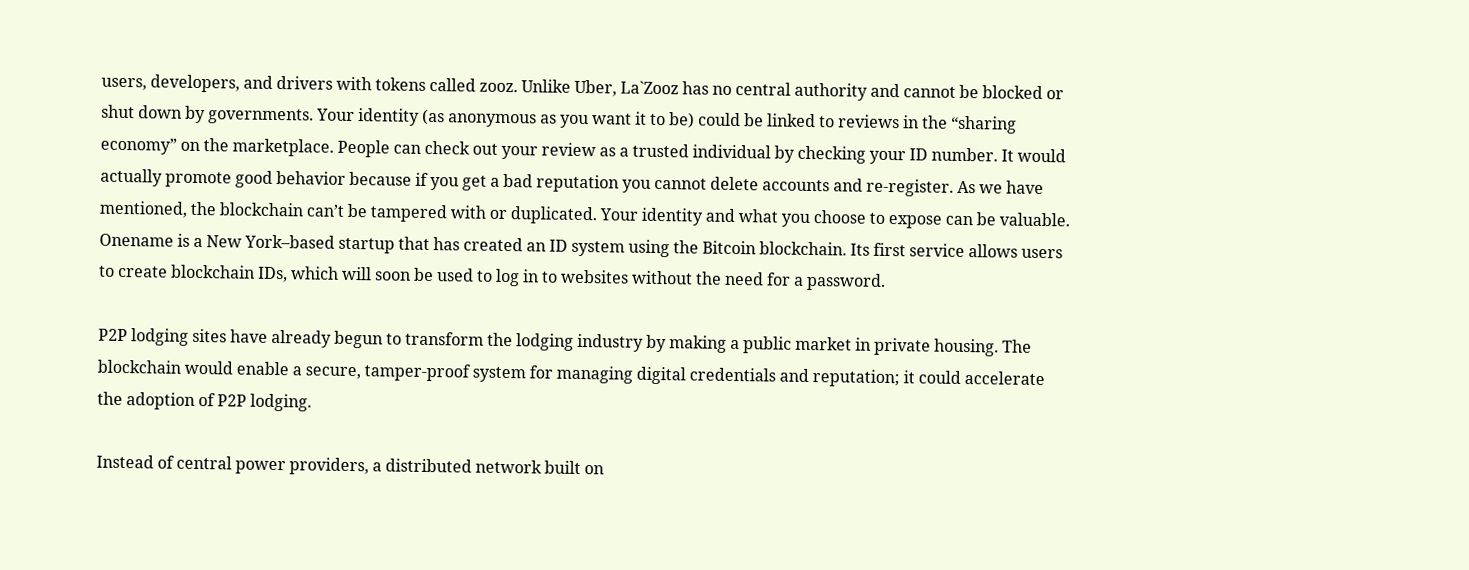users, developers, and drivers with tokens called zooz. Unlike Uber, La`Zooz has no central authority and cannot be blocked or shut down by governments. Your identity (as anonymous as you want it to be) could be linked to reviews in the “sharing economy” on the marketplace. People can check out your review as a trusted individual by checking your ID number. It would actually promote good behavior because if you get a bad reputation you cannot delete accounts and re-register. As we have mentioned, the blockchain can’t be tampered with or duplicated. Your identity and what you choose to expose can be valuable. Onename is a New York–based startup that has created an ID system using the Bitcoin blockchain. Its first service allows users to create blockchain IDs, which will soon be used to log in to websites without the need for a password.

P2P lodging sites have already begun to transform the lodging industry by making a public market in private housing. The blockchain would enable a secure, tamper-proof system for managing digital credentials and reputation; it could accelerate the adoption of P2P lodging.

Instead of central power providers, a distributed network built on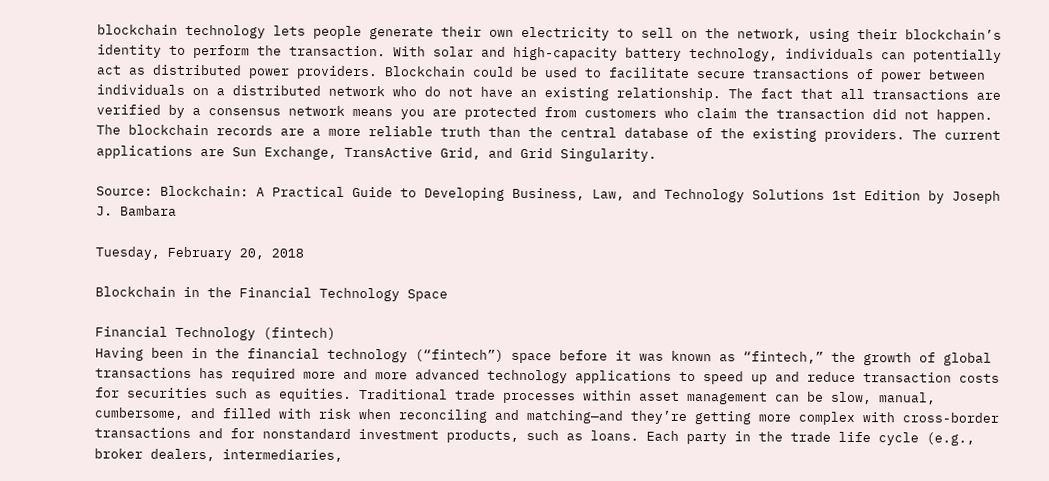blockchain technology lets people generate their own electricity to sell on the network, using their blockchain’s identity to perform the transaction. With solar and high-capacity battery technology, individuals can potentially act as distributed power providers. Blockchain could be used to facilitate secure transactions of power between individuals on a distributed network who do not have an existing relationship. The fact that all transactions are verified by a consensus network means you are protected from customers who claim the transaction did not happen. The blockchain records are a more reliable truth than the central database of the existing providers. The current applications are Sun Exchange, TransActive Grid, and Grid Singularity.

Source: Blockchain: A Practical Guide to Developing Business, Law, and Technology Solutions 1st Edition by Joseph J. Bambara

Tuesday, February 20, 2018

Blockchain in the Financial Technology Space

Financial Technology (fintech)
Having been in the financial technology (“fintech”) space before it was known as “fintech,” the growth of global transactions has required more and more advanced technology applications to speed up and reduce transaction costs for securities such as equities. Traditional trade processes within asset management can be slow, manual, cumbersome, and filled with risk when reconciling and matching—and they’re getting more complex with cross-border transactions and for nonstandard investment products, such as loans. Each party in the trade life cycle (e.g., broker dealers, intermediaries,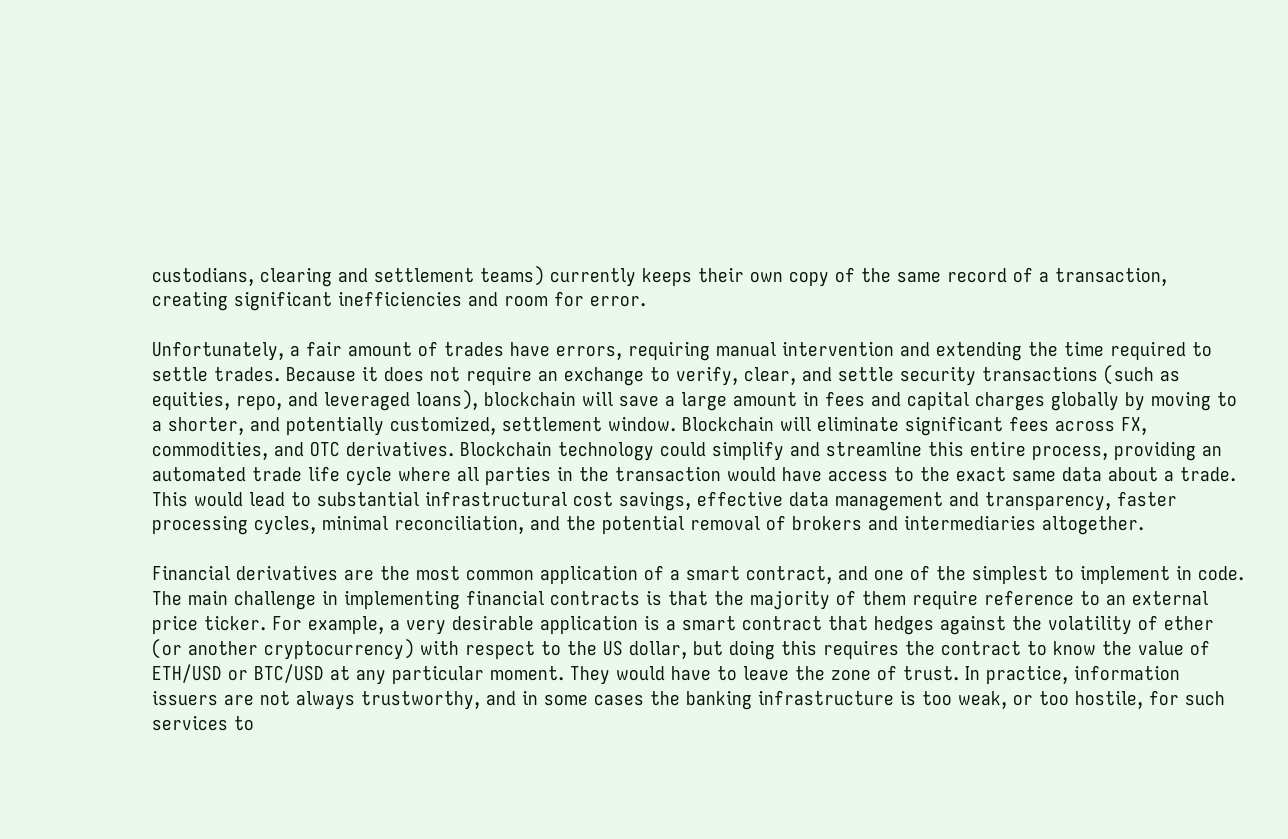custodians, clearing and settlement teams) currently keeps their own copy of the same record of a transaction, creating significant inefficiencies and room for error.

Unfortunately, a fair amount of trades have errors, requiring manual intervention and extending the time required to settle trades. Because it does not require an exchange to verify, clear, and settle security transactions (such as equities, repo, and leveraged loans), blockchain will save a large amount in fees and capital charges globally by moving to a shorter, and potentially customized, settlement window. Blockchain will eliminate significant fees across FX, commodities, and OTC derivatives. Blockchain technology could simplify and streamline this entire process, providing an automated trade life cycle where all parties in the transaction would have access to the exact same data about a trade. This would lead to substantial infrastructural cost savings, effective data management and transparency, faster processing cycles, minimal reconciliation, and the potential removal of brokers and intermediaries altogether.

Financial derivatives are the most common application of a smart contract, and one of the simplest to implement in code. The main challenge in implementing financial contracts is that the majority of them require reference to an external price ticker. For example, a very desirable application is a smart contract that hedges against the volatility of ether (or another cryptocurrency) with respect to the US dollar, but doing this requires the contract to know the value of ETH/USD or BTC/USD at any particular moment. They would have to leave the zone of trust. In practice, information issuers are not always trustworthy, and in some cases the banking infrastructure is too weak, or too hostile, for such services to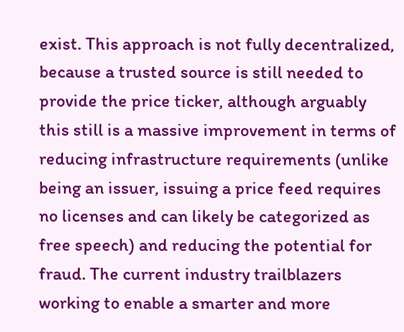exist. This approach is not fully decentralized, because a trusted source is still needed to provide the price ticker, although arguably this still is a massive improvement in terms of reducing infrastructure requirements (unlike being an issuer, issuing a price feed requires no licenses and can likely be categorized as free speech) and reducing the potential for fraud. The current industry trailblazers working to enable a smarter and more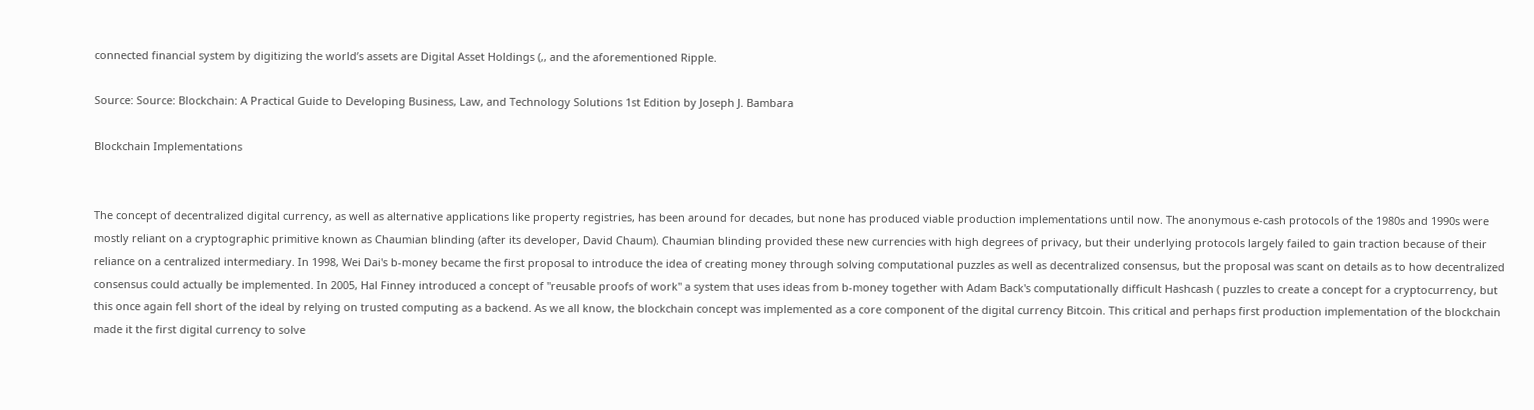connected financial system by digitizing the world’s assets are Digital Asset Holdings (,, and the aforementioned Ripple.

Source: Source: Blockchain: A Practical Guide to Developing Business, Law, and Technology Solutions 1st Edition by Joseph J. Bambara

Blockchain Implementations


The concept of decentralized digital currency, as well as alternative applications like property registries, has been around for decades, but none has produced viable production implementations until now. The anonymous e-cash protocols of the 1980s and 1990s were mostly reliant on a cryptographic primitive known as Chaumian blinding (after its developer, David Chaum). Chaumian blinding provided these new currencies with high degrees of privacy, but their underlying protocols largely failed to gain traction because of their reliance on a centralized intermediary. In 1998, Wei Dai's b-money became the first proposal to introduce the idea of creating money through solving computational puzzles as well as decentralized consensus, but the proposal was scant on details as to how decentralized consensus could actually be implemented. In 2005, Hal Finney introduced a concept of "reusable proofs of work" a system that uses ideas from b-money together with Adam Back's computationally difficult Hashcash ( puzzles to create a concept for a cryptocurrency, but this once again fell short of the ideal by relying on trusted computing as a backend. As we all know, the blockchain concept was implemented as a core component of the digital currency Bitcoin. This critical and perhaps first production implementation of the blockchain made it the first digital currency to solve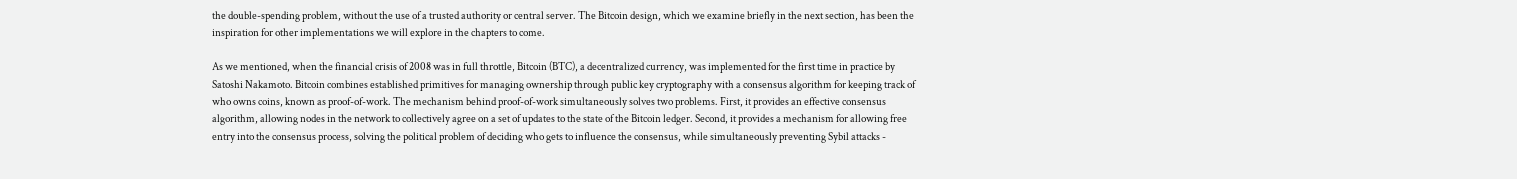the double-spending problem, without the use of a trusted authority or central server. The Bitcoin design, which we examine briefly in the next section, has been the inspiration for other implementations we will explore in the chapters to come.

As we mentioned, when the financial crisis of 2008 was in full throttle, Bitcoin (BTC), a decentralized currency, was implemented for the first time in practice by Satoshi Nakamoto. Bitcoin combines established primitives for managing ownership through public key cryptography with a consensus algorithm for keeping track of who owns coins, known as proof-of-work. The mechanism behind proof-of-work simultaneously solves two problems. First, it provides an effective consensus algorithm, allowing nodes in the network to collectively agree on a set of updates to the state of the Bitcoin ledger. Second, it provides a mechanism for allowing free entry into the consensus process, solving the political problem of deciding who gets to influence the consensus, while simultaneously preventing Sybil attacks -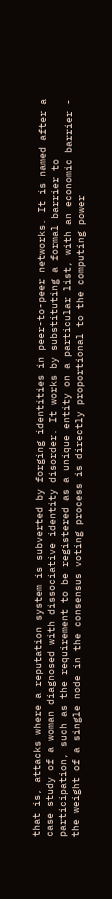that is, attacks where a reputation system is subverted by forging identities in peer-to-peer networks. It is named after a case study of a woman diagnosed with dissociative identity disorder. It works by substituting a formal barrier to participation, such as the requirement to be registered as a unique entity on a particular list, with an economic barrier - the weight of a single node in the consensus voting process is directly proportional to the computing power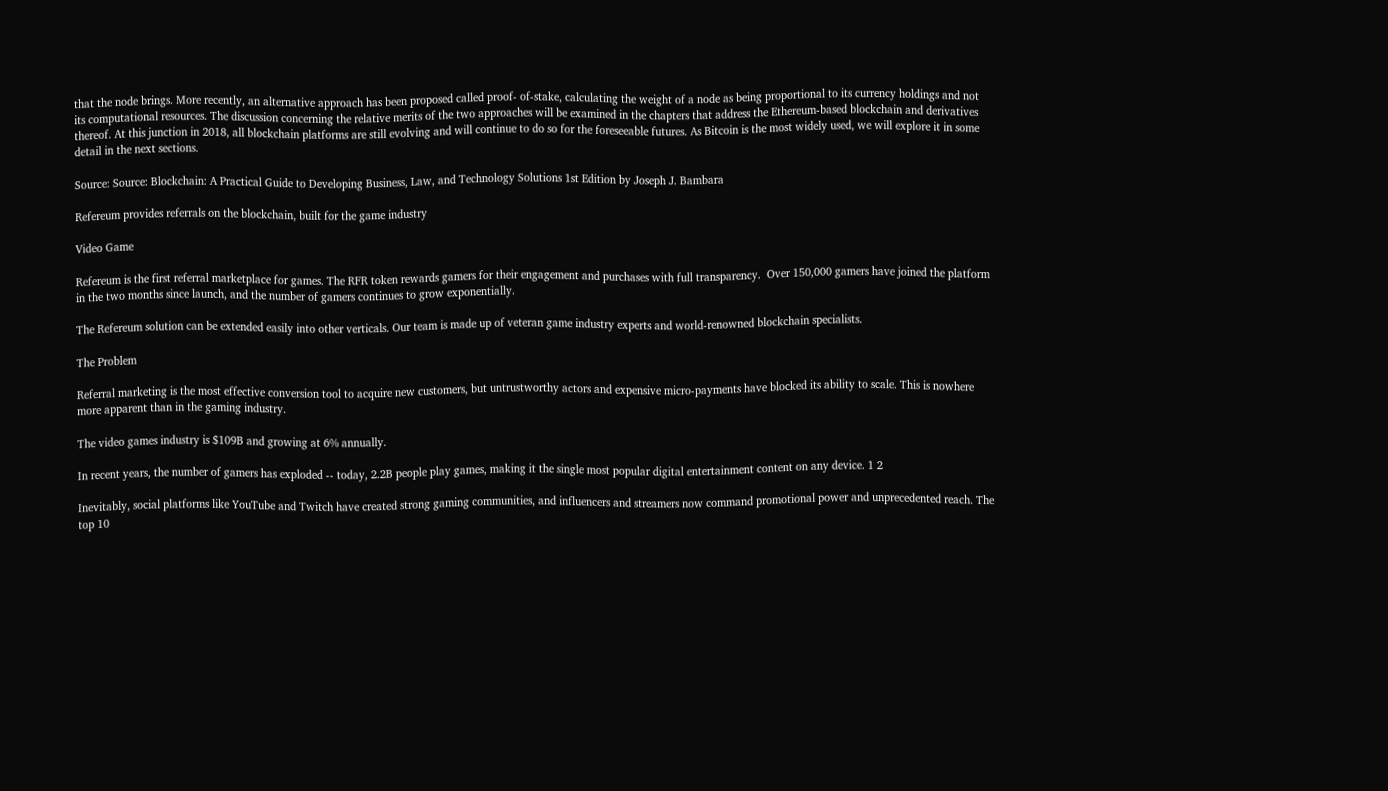that the node brings. More recently, an alternative approach has been proposed called proof- of-stake, calculating the weight of a node as being proportional to its currency holdings and not its computational resources. The discussion concerning the relative merits of the two approaches will be examined in the chapters that address the Ethereum-based blockchain and derivatives thereof. At this junction in 2018, all blockchain platforms are still evolving and will continue to do so for the foreseeable futures. As Bitcoin is the most widely used, we will explore it in some detail in the next sections.

Source: Source: Blockchain: A Practical Guide to Developing Business, Law, and Technology Solutions 1st Edition by Joseph J. Bambara

Refereum provides referrals on the blockchain, built for the game industry

Video Game

Refereum is the first referral marketplace for games. The RFR token rewards gamers for their engagement and purchases with full transparency.  Over 150,000 gamers have joined the platform in the two months since launch, and the number of gamers continues to grow exponentially.

The Refereum solution can be extended easily into other verticals. Our team is made up of veteran game industry experts and world-renowned blockchain specialists.

The Problem

Referral marketing is the most effective conversion tool to acquire new customers, but untrustworthy actors and expensive micro-payments have blocked its ability to scale. This is nowhere more apparent than in the gaming industry.

The video games industry is $109B and growing at 6% annually.

In recent years, the number of gamers has exploded -- today, 2.2B people play games, making it the single most popular digital entertainment content on any device. 1 2

Inevitably, social platforms like YouTube and Twitch have created strong gaming communities, and influencers and streamers now command promotional power and unprecedented reach. The top 10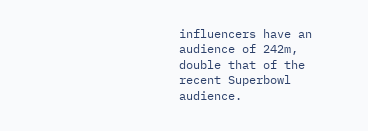influencers have an audience of 242m, double that of the recent Superbowl audience.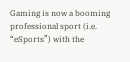Gaming is now a booming professional sport (i.e. “eSports”) with the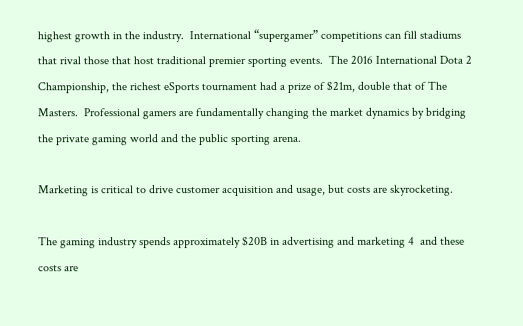highest growth in the industry.  International “supergamer” competitions can fill stadiums that rival those that host traditional premier sporting events.  The 2016 International Dota 2 Championship, the richest eSports tournament had a prize of $21m, double that of The Masters.  Professional gamers are fundamentally changing the market dynamics by bridging the private gaming world and the public sporting arena.

Marketing is critical to drive customer acquisition and usage, but costs are skyrocketing.

The gaming industry spends approximately $20B in advertising and marketing 4  and these costs are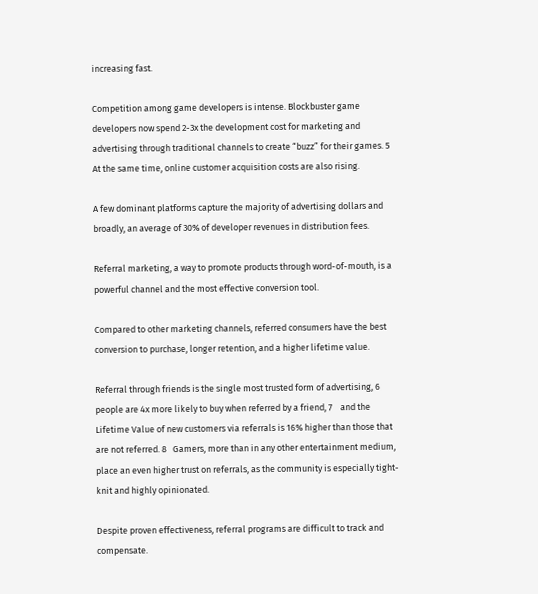increasing fast.

Competition among game developers is intense. Blockbuster game developers now spend 2-3x the development cost for marketing and advertising through traditional channels to create “buzz” for their games. 5    At the same time, online customer acquisition costs are also rising.

A few dominant platforms capture the majority of advertising dollars and broadly, an average of 30% of developer revenues in distribution fees.

Referral marketing, a way to promote products through word-of-mouth, is a powerful channel and the most effective conversion tool.

Compared to other marketing channels, referred consumers have the best conversion to purchase, longer retention, and a higher lifetime value.

Referral through friends is the single most trusted form of advertising, 6   people are 4x more likely to buy when referred by a friend, 7    and the Lifetime Value of new customers via referrals is 16% higher than those that are not referred. 8   Gamers, more than in any other entertainment medium, place an even higher trust on referrals, as the community is especially tight-knit and highly opinionated.

Despite proven effectiveness, referral programs are difficult to track and compensate.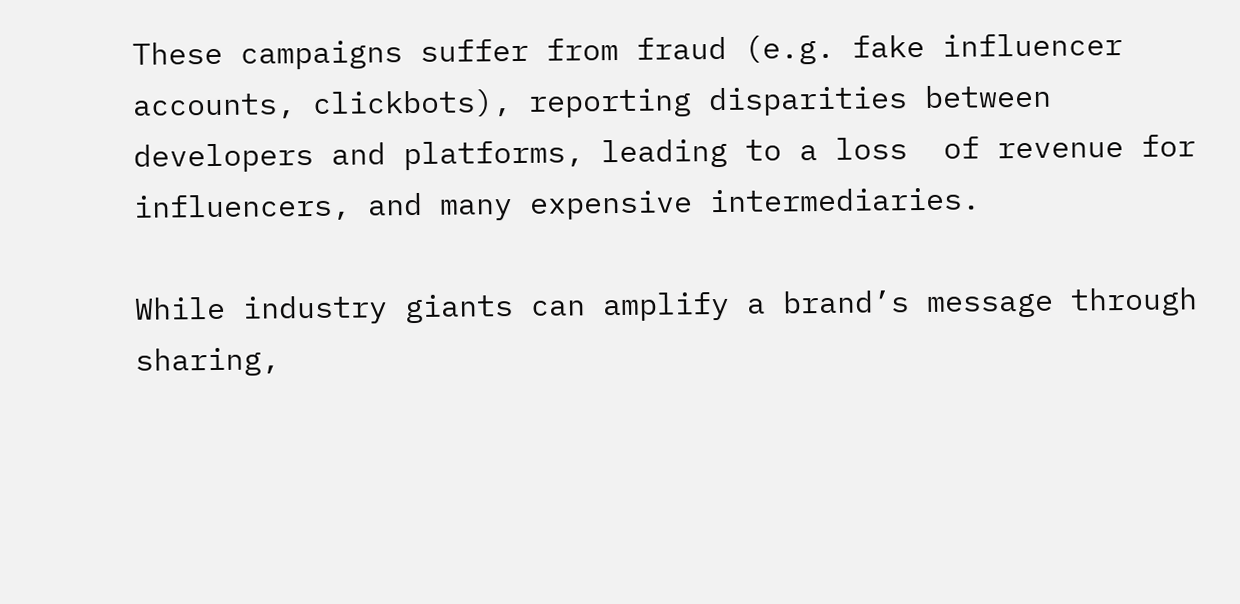These campaigns suffer from fraud (e.g. fake influencer accounts, clickbots), reporting disparities between developers and platforms, leading to a loss  of revenue for influencers, and many expensive intermediaries.

While industry giants can amplify a brand’s message through sharing,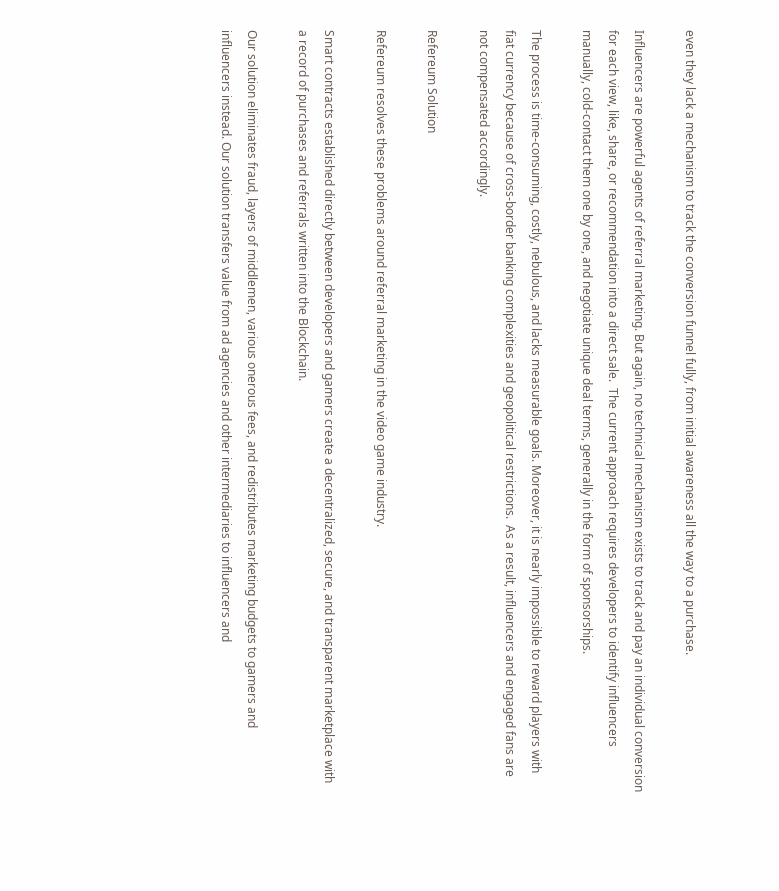even they lack a mechanism to track the conversion funnel fully, from initial awareness all the way to a purchase.

Influencers are powerful agents of referral marketing. But again, no technical mechanism exists to track and pay an individual conversion for each view, like, share, or recommendation into a direct sale.  The current approach requires developers to identify influencers manually, cold-contact them one by one, and negotiate unique deal terms, generally in the form of sponsorships.

The process is time-consuming, costly, nebulous, and lacks measurable goals. Moreover, it is nearly impossible to reward players with fiat currency because of cross-border banking complexities and geopolitical restrictions.  As a result, influencers and engaged fans are not compensated accordingly.

Refereum Solution

Refereum resolves these problems around referral marketing in the video game industry.

Smart contracts established directly between developers and gamers create a decentralized, secure, and transparent marketplace with a record of purchases and referrals written into the Blockchain.

Our solution eliminates fraud, layers of middlemen, various onerous fees, and redistributes marketing budgets to gamers and influencers instead. Our solution transfers value from ad agencies and other intermediaries to influencers and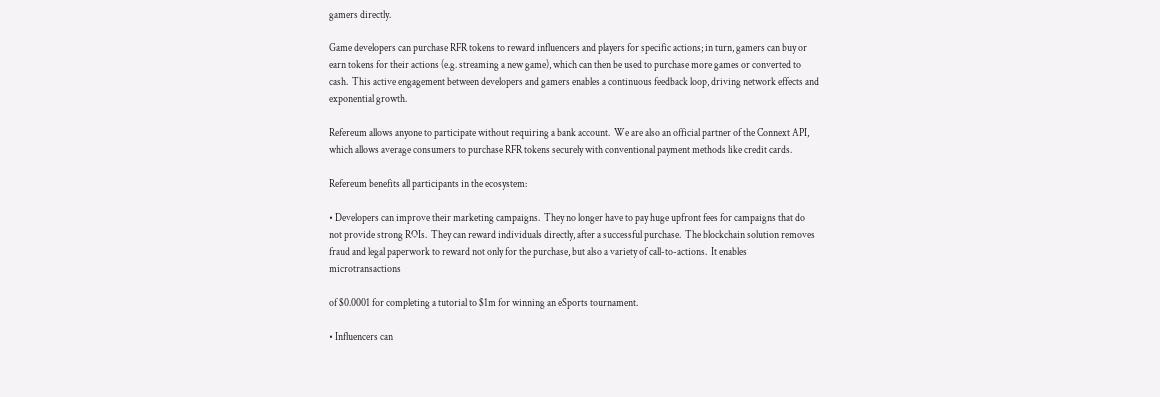gamers directly.

Game developers can purchase RFR tokens to reward influencers and players for specific actions; in turn, gamers can buy or earn tokens for their actions (e.g. streaming a new game), which can then be used to purchase more games or converted to cash.  This active engagement between developers and gamers enables a continuous feedback loop, driving network effects and exponential growth.

Refereum allows anyone to participate without requiring a bank account.  We are also an official partner of the Connext API, which allows average consumers to purchase RFR tokens securely with conventional payment methods like credit cards.

Refereum benefits all participants in the ecosystem:

• Developers can improve their marketing campaigns.  They no longer have to pay huge upfront fees for campaigns that do not provide strong ROIs.  They can reward individuals directly, after a successful purchase.  The blockchain solution removes fraud and legal paperwork to reward not only for the purchase, but also a variety of call-to-actions.  It enables microtransactions

of $0.0001 for completing a tutorial to $1m for winning an eSports tournament.

• Influencers can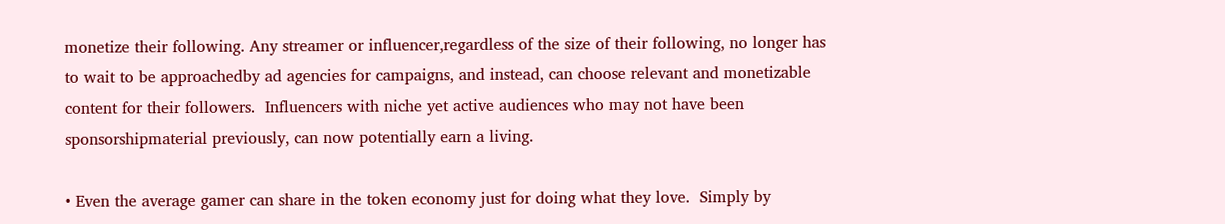monetize their following. Any streamer or influencer,regardless of the size of their following, no longer has to wait to be approachedby ad agencies for campaigns, and instead, can choose relevant and monetizable content for their followers.  Influencers with niche yet active audiences who may not have been sponsorshipmaterial previously, can now potentially earn a living.

• Even the average gamer can share in the token economy just for doing what they love.  Simply by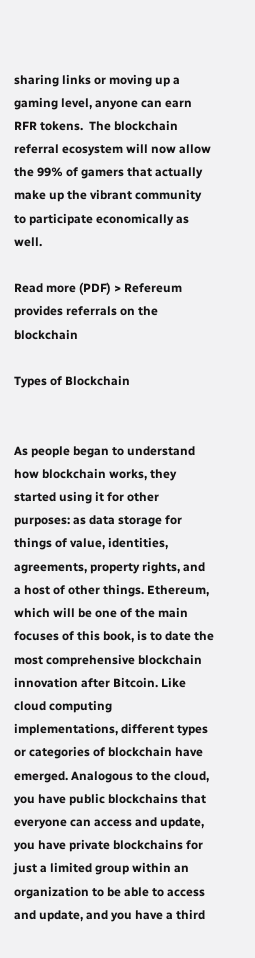sharing links or moving up a gaming level, anyone can earn RFR tokens.  The blockchain referral ecosystem will now allow the 99% of gamers that actually make up the vibrant community to participate economically as well.

Read more (PDF) > Refereum provides referrals on the blockchain

Types of Blockchain


As people began to understand how blockchain works, they started using it for other purposes: as data storage for things of value, identities, agreements, property rights, and a host of other things. Ethereum, which will be one of the main focuses of this book, is to date the most comprehensive blockchain innovation after Bitcoin. Like cloud computing implementations, different types or categories of blockchain have emerged. Analogous to the cloud, you have public blockchains that everyone can access and update, you have private blockchains for just a limited group within an organization to be able to access and update, and you have a third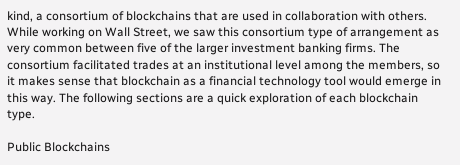kind, a consortium of blockchains that are used in collaboration with others. While working on Wall Street, we saw this consortium type of arrangement as very common between five of the larger investment banking firms. The consortium facilitated trades at an institutional level among the members, so it makes sense that blockchain as a financial technology tool would emerge in this way. The following sections are a quick exploration of each blockchain type.

Public Blockchains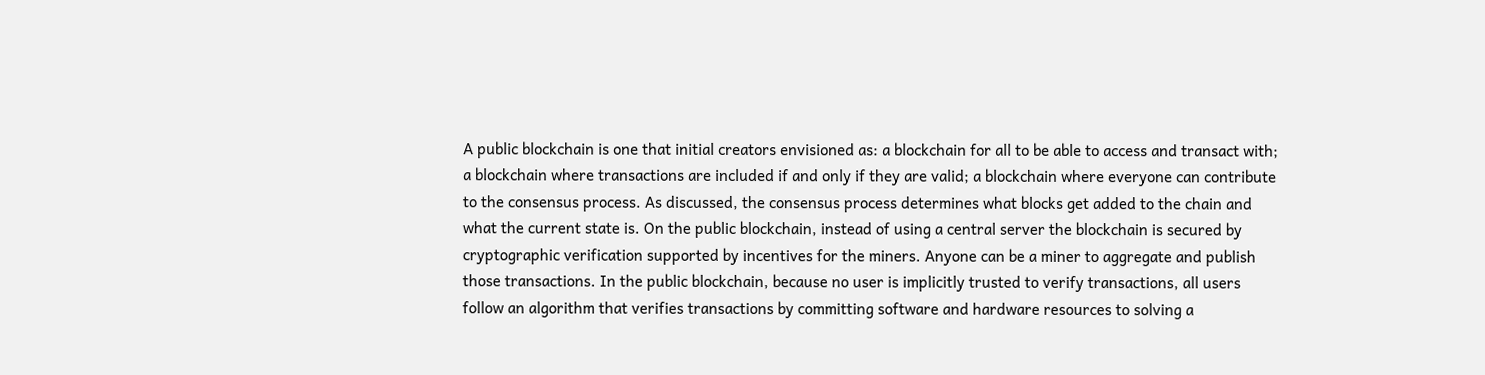A public blockchain is one that initial creators envisioned as: a blockchain for all to be able to access and transact with; a blockchain where transactions are included if and only if they are valid; a blockchain where everyone can contribute to the consensus process. As discussed, the consensus process determines what blocks get added to the chain and what the current state is. On the public blockchain, instead of using a central server the blockchain is secured by cryptographic verification supported by incentives for the miners. Anyone can be a miner to aggregate and publish those transactions. In the public blockchain, because no user is implicitly trusted to verify transactions, all users follow an algorithm that verifies transactions by committing software and hardware resources to solving a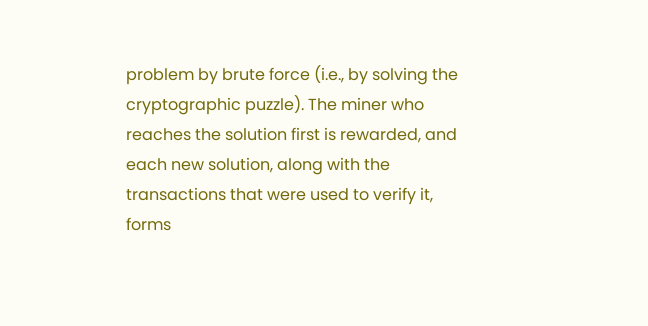problem by brute force (i.e., by solving the cryptographic puzzle). The miner who reaches the solution first is rewarded, and each new solution, along with the transactions that were used to verify it, forms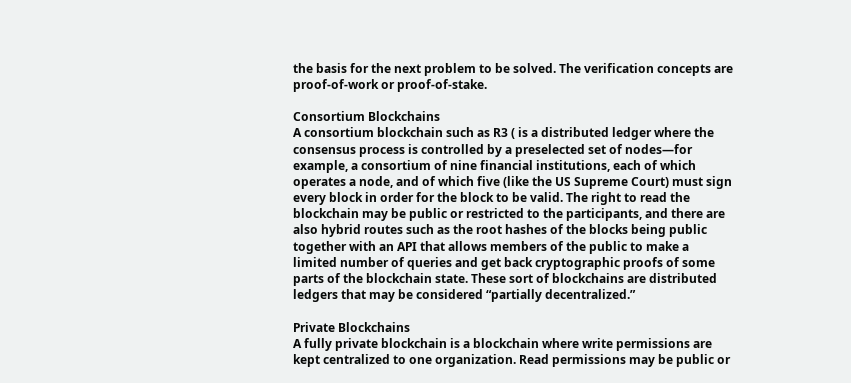the basis for the next problem to be solved. The verification concepts are proof-of-work or proof-of-stake.

Consortium Blockchains
A consortium blockchain such as R3 ( is a distributed ledger where the consensus process is controlled by a preselected set of nodes—for example, a consortium of nine financial institutions, each of which operates a node, and of which five (like the US Supreme Court) must sign every block in order for the block to be valid. The right to read the blockchain may be public or restricted to the participants, and there are also hybrid routes such as the root hashes of the blocks being public together with an API that allows members of the public to make a limited number of queries and get back cryptographic proofs of some parts of the blockchain state. These sort of blockchains are distributed ledgers that may be considered “partially decentralized.”

Private Blockchains
A fully private blockchain is a blockchain where write permissions are kept centralized to one organization. Read permissions may be public or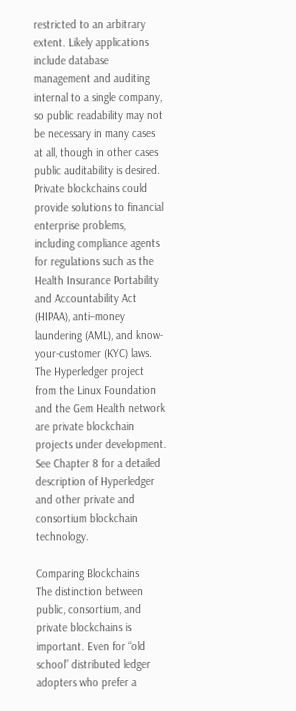restricted to an arbitrary extent. Likely applications include database management and auditing internal to a single company, so public readability may not be necessary in many cases at all, though in other cases public auditability is desired. Private blockchains could provide solutions to financial enterprise problems, including compliance agents for regulations such as the Health Insurance Portability and Accountability Act (HIPAA), anti–money laundering (AML), and know-your-customer (KYC) laws. The Hyperledger project from the Linux Foundation and the Gem Health network are private blockchain projects under development. See Chapter 8 for a detailed description of Hyperledger and other private and consortium blockchain technology.

Comparing Blockchains
The distinction between public, consortium, and private blockchains is important. Even for “old school” distributed ledger adopters who prefer a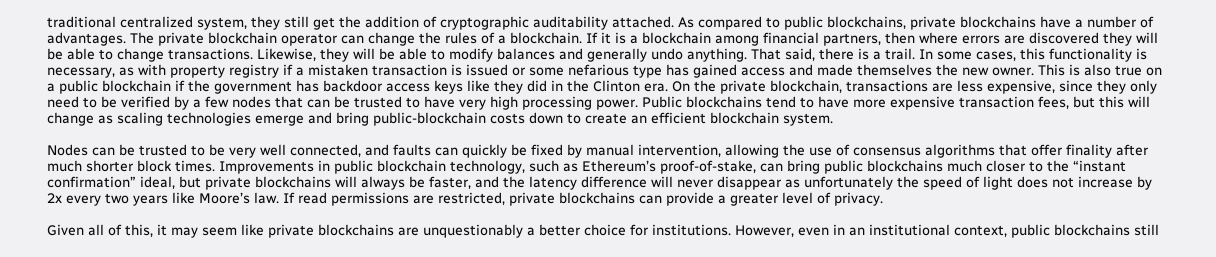traditional centralized system, they still get the addition of cryptographic auditability attached. As compared to public blockchains, private blockchains have a number of advantages. The private blockchain operator can change the rules of a blockchain. If it is a blockchain among financial partners, then where errors are discovered they will be able to change transactions. Likewise, they will be able to modify balances and generally undo anything. That said, there is a trail. In some cases, this functionality is necessary, as with property registry if a mistaken transaction is issued or some nefarious type has gained access and made themselves the new owner. This is also true on a public blockchain if the government has backdoor access keys like they did in the Clinton era. On the private blockchain, transactions are less expensive, since they only need to be verified by a few nodes that can be trusted to have very high processing power. Public blockchains tend to have more expensive transaction fees, but this will change as scaling technologies emerge and bring public-blockchain costs down to create an efficient blockchain system.

Nodes can be trusted to be very well connected, and faults can quickly be fixed by manual intervention, allowing the use of consensus algorithms that offer finality after much shorter block times. Improvements in public blockchain technology, such as Ethereum’s proof-of-stake, can bring public blockchains much closer to the “instant confirmation” ideal, but private blockchains will always be faster, and the latency difference will never disappear as unfortunately the speed of light does not increase by 2x every two years like Moore’s law. If read permissions are restricted, private blockchains can provide a greater level of privacy.

Given all of this, it may seem like private blockchains are unquestionably a better choice for institutions. However, even in an institutional context, public blockchains still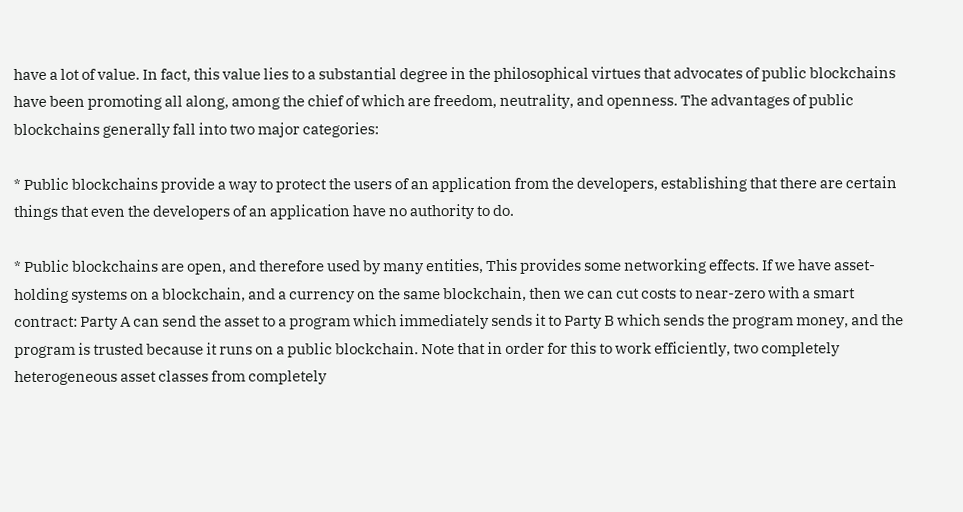have a lot of value. In fact, this value lies to a substantial degree in the philosophical virtues that advocates of public blockchains have been promoting all along, among the chief of which are freedom, neutrality, and openness. The advantages of public blockchains generally fall into two major categories:

* Public blockchains provide a way to protect the users of an application from the developers, establishing that there are certain things that even the developers of an application have no authority to do.

* Public blockchains are open, and therefore used by many entities, This provides some networking effects. If we have asset-holding systems on a blockchain, and a currency on the same blockchain, then we can cut costs to near-zero with a smart contract: Party A can send the asset to a program which immediately sends it to Party B which sends the program money, and the program is trusted because it runs on a public blockchain. Note that in order for this to work efficiently, two completely heterogeneous asset classes from completely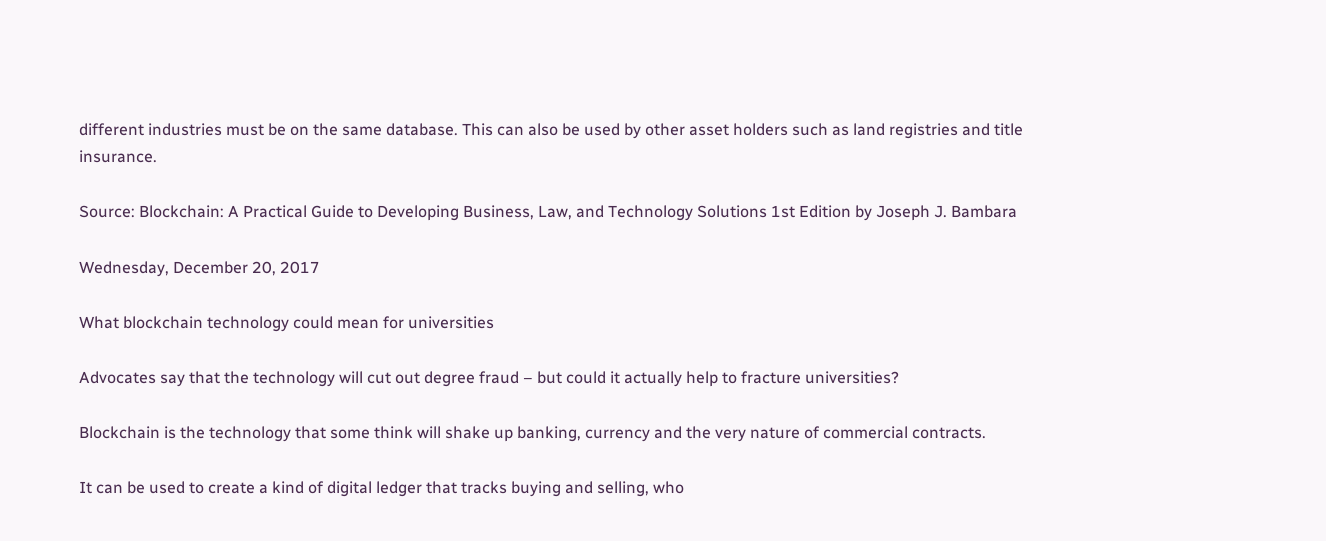different industries must be on the same database. This can also be used by other asset holders such as land registries and title insurance.

Source: Blockchain: A Practical Guide to Developing Business, Law, and Technology Solutions 1st Edition by Joseph J. Bambara

Wednesday, December 20, 2017

What blockchain technology could mean for universities

Advocates say that the technology will cut out degree fraud – but could it actually help to fracture universities?

Blockchain is the technology that some think will shake up banking, currency and the very nature of commercial contracts.

It can be used to create a kind of digital ledger that tracks buying and selling, who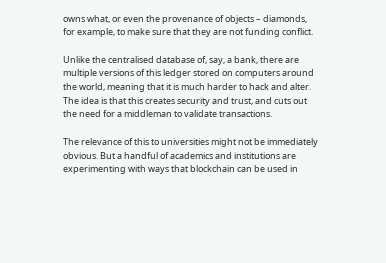owns what, or even the provenance of objects – diamonds, for example, to make sure that they are not funding conflict.

Unlike the centralised database of, say, a bank, there are multiple versions of this ledger stored on computers around the world, meaning that it is much harder to hack and alter. The idea is that this creates security and trust, and cuts out the need for a middleman to validate transactions.

The relevance of this to universities might not be immediately obvious. But a handful of academics and institutions are experimenting with ways that blockchain can be used in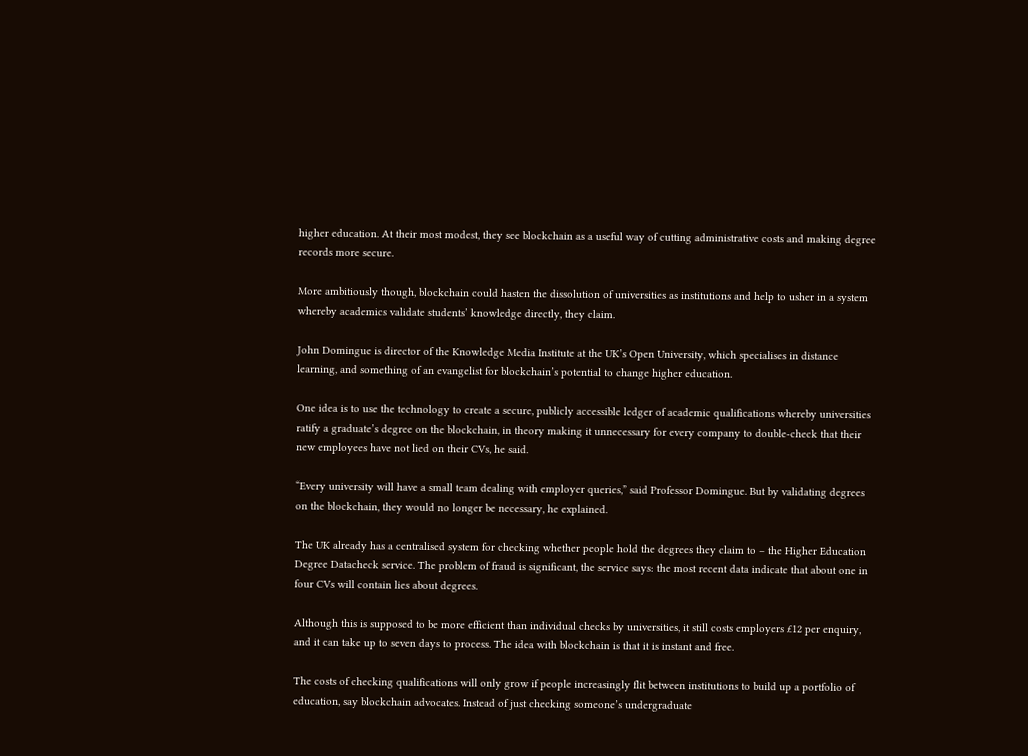higher education. At their most modest, they see blockchain as a useful way of cutting administrative costs and making degree records more secure.

More ambitiously though, blockchain could hasten the dissolution of universities as institutions and help to usher in a system whereby academics validate students’ knowledge directly, they claim.

John Domingue is director of the Knowledge Media Institute at the UK’s Open University, which specialises in distance learning, and something of an evangelist for blockchain’s potential to change higher education.

One idea is to use the technology to create a secure, publicly accessible ledger of academic qualifications whereby universities ratify a graduate’s degree on the blockchain, in theory making it unnecessary for every company to double-check that their new employees have not lied on their CVs, he said.

“Every university will have a small team dealing with employer queries,” said Professor Domingue. But by validating degrees on the blockchain, they would no longer be necessary, he explained.

The UK already has a centralised system for checking whether people hold the degrees they claim to – the Higher Education Degree Datacheck service. The problem of fraud is significant, the service says: the most recent data indicate that about one in four CVs will contain lies about degrees.

Although this is supposed to be more efficient than individual checks by universities, it still costs employers £12 per enquiry, and it can take up to seven days to process. The idea with blockchain is that it is instant and free.

The costs of checking qualifications will only grow if people increasingly flit between institutions to build up a portfolio of education, say blockchain advocates. Instead of just checking someone’s undergraduate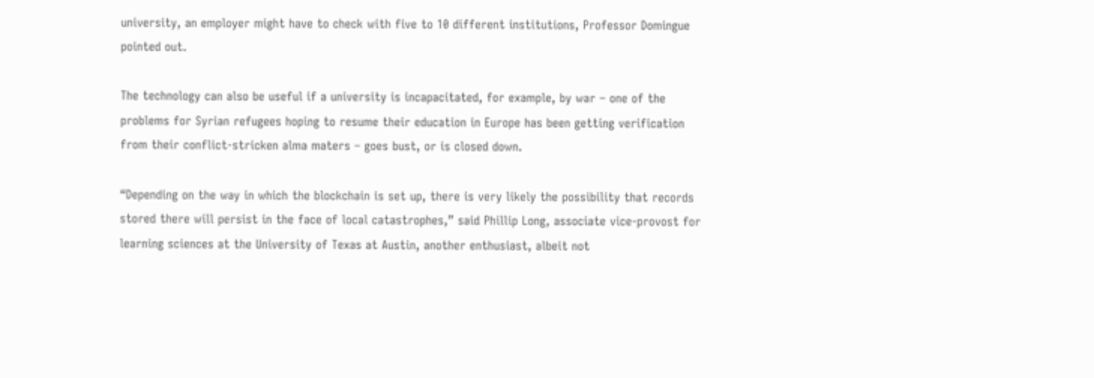university, an employer might have to check with five to 10 different institutions, Professor Domingue pointed out.

The technology can also be useful if a university is incapacitated, for example, by war – one of the problems for Syrian refugees hoping to resume their education in Europe has been getting verification from their conflict-stricken alma maters – goes bust, or is closed down.

“Depending on the way in which the blockchain is set up, there is very likely the possibility that records stored there will persist in the face of local catastrophes,” said Phillip Long, associate vice-provost for learning sciences at the University of Texas at Austin, another enthusiast, albeit not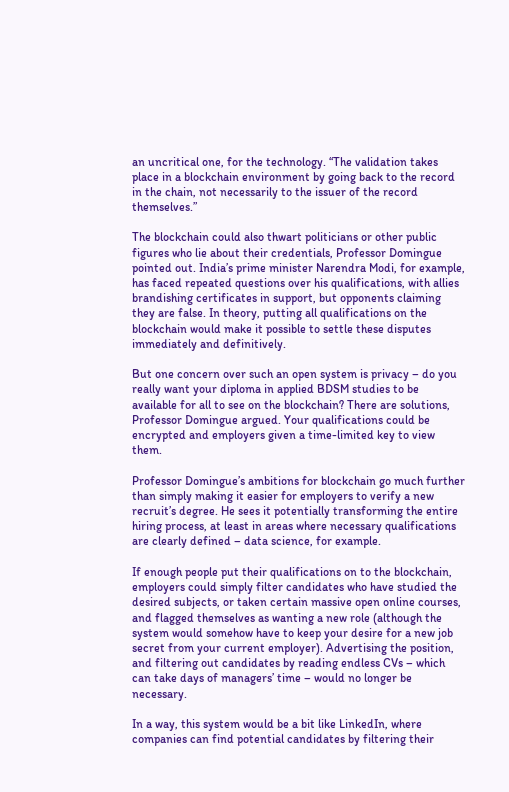an uncritical one, for the technology. “The validation takes place in a blockchain environment by going back to the record in the chain, not necessarily to the issuer of the record themselves.”

The blockchain could also thwart politicians or other public figures who lie about their credentials, Professor Domingue pointed out. India’s prime minister Narendra Modi, for example, has faced repeated questions over his qualifications, with allies brandishing certificates in support, but opponents claiming they are false. In theory, putting all qualifications on the blockchain would make it possible to settle these disputes immediately and definitively.

But one concern over such an open system is privacy – do you really want your diploma in applied BDSM studies to be available for all to see on the blockchain? There are solutions, Professor Domingue argued. Your qualifications could be encrypted and employers given a time-limited key to view them.

Professor Domingue’s ambitions for blockchain go much further than simply making it easier for employers to verify a new recruit’s degree. He sees it potentially transforming the entire hiring process, at least in areas where necessary qualifications are clearly defined – data science, for example.

If enough people put their qualifications on to the blockchain, employers could simply filter candidates who have studied the desired subjects, or taken certain massive open online courses, and flagged themselves as wanting a new role (although the system would somehow have to keep your desire for a new job secret from your current employer). Advertising the position, and filtering out candidates by reading endless CVs – which can take days of managers’ time – would no longer be necessary.

In a way, this system would be a bit like LinkedIn, where companies can find potential candidates by filtering their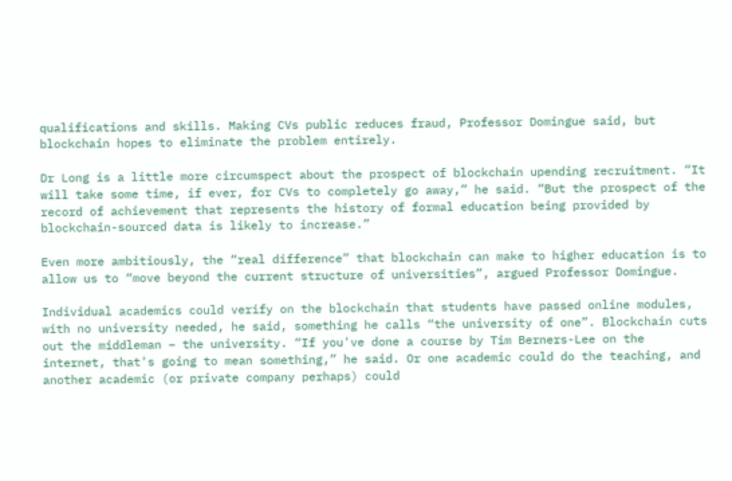qualifications and skills. Making CVs public reduces fraud, Professor Domingue said, but blockchain hopes to eliminate the problem entirely.

Dr Long is a little more circumspect about the prospect of blockchain upending recruitment. “It will take some time, if ever, for CVs to completely go away,” he said. “But the prospect of the record of achievement that represents the history of formal education being provided by blockchain-sourced data is likely to increase.”

Even more ambitiously, the “real difference” that blockchain can make to higher education is to allow us to “move beyond the current structure of universities”, argued Professor Domingue.

Individual academics could verify on the blockchain that students have passed online modules, with no university needed, he said, something he calls “the university of one”. Blockchain cuts out the middleman – the university. “If you've done a course by Tim Berners-Lee on the internet, that's going to mean something,” he said. Or one academic could do the teaching, and another academic (or private company perhaps) could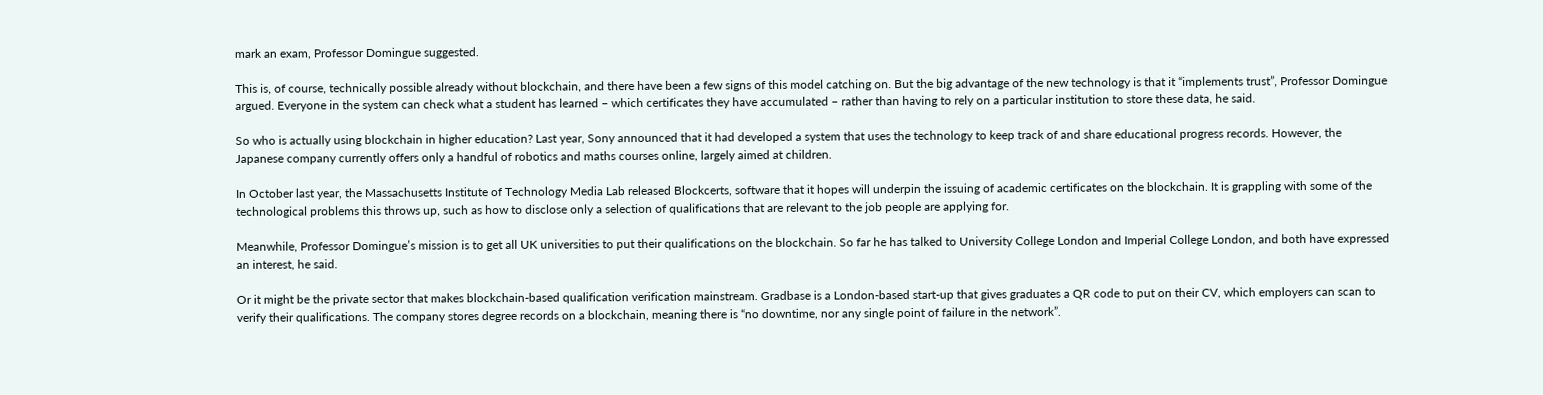mark an exam, Professor Domingue suggested.

This is, of course, technically possible already without blockchain, and there have been a few signs of this model catching on. But the big advantage of the new technology is that it “implements trust”, Professor Domingue argued. Everyone in the system can check what a student has learned – which certificates they have accumulated – rather than having to rely on a particular institution to store these data, he said.

So who is actually using blockchain in higher education? Last year, Sony announced that it had developed a system that uses the technology to keep track of and share educational progress records. However, the Japanese company currently offers only a handful of robotics and maths courses online, largely aimed at children.

In October last year, the Massachusetts Institute of Technology Media Lab released Blockcerts, software that it hopes will underpin the issuing of academic certificates on the blockchain. It is grappling with some of the technological problems this throws up, such as how to disclose only a selection of qualifications that are relevant to the job people are applying for.

Meanwhile, Professor Domingue’s mission is to get all UK universities to put their qualifications on the blockchain. So far he has talked to University College London and Imperial College London, and both have expressed an interest, he said.

Or it might be the private sector that makes blockchain-based qualification verification mainstream. Gradbase is a London-based start-up that gives graduates a QR code to put on their CV, which employers can scan to verify their qualifications. The company stores degree records on a blockchain, meaning there is “no downtime, nor any single point of failure in the network”.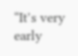“It’s very early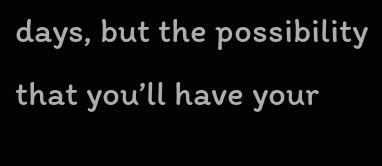days, but the possibility that you’ll have your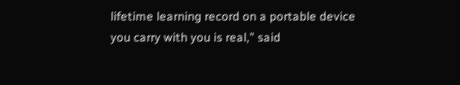lifetime learning record on a portable device you carry with you is real,” said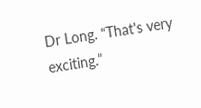Dr Long. “That's very exciting.”